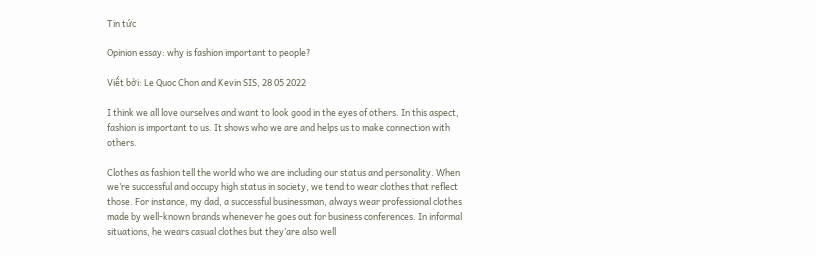Tin tức

Opinion essay: why is fashion important to people?

Viết bởi: Le Quoc Chon and Kevin SIS, 28 05 2022

I think we all love ourselves and want to look good in the eyes of others. In this aspect, fashion is important to us. It shows who we are and helps us to make connection with others.

Clothes as fashion tell the world who we are including our status and personality. When we’re successful and occupy high status in society, we tend to wear clothes that reflect those. For instance, my dad, a successful businessman, always wear professional clothes made by well-known brands whenever he goes out for business conferences. In informal situations, he wears casual clothes but they’are also well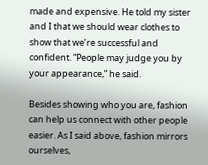made and expensive. He told my sister and I that we should wear clothes to show that we’re successful and confident. “People may judge you by your appearance,” he said.

Besides showing who you are, fashion can help us connect with other people easier. As I said above, fashion mirrors ourselves,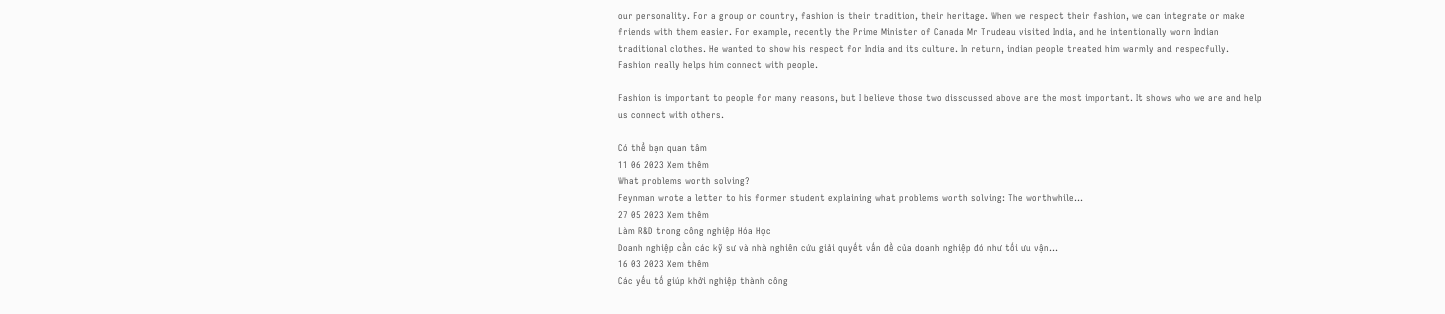our personality. For a group or country, fashion is their tradition, their heritage. When we respect their fashion, we can integrate or make friends with them easier. For example, recently the Prime Minister of Canada Mr Trudeau visited India, and he intentionally worn Indian traditional clothes. He wanted to show his respect for India and its culture. In return, indian people treated him warmly and respecfully. Fashion really helps him connect with people.

Fashion is important to people for many reasons, but I believe those two disscussed above are the most important. It shows who we are and help us connect with others.

Có thể bạn quan tâm
11 06 2023 Xem thêm
What problems worth solving?
Feynman wrote a letter to his former student explaining what problems worth solving: The worthwhile...
27 05 2023 Xem thêm
Làm R&D trong công nghiệp Hóa Học
Doanh nghiệp cần các kỹ sư và nhà nghiên cứu giải quyết vấn đề của doanh nghiệp đó như tối ưu vận...
16 03 2023 Xem thêm
Các yếu tố giúp khởi nghiệp thành công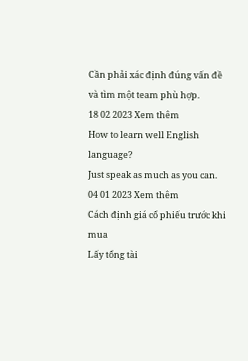Cần phải xác định đúng vấn đề và tìm một team phù hợp.
18 02 2023 Xem thêm
How to learn well English language?
Just speak as much as you can.
04 01 2023 Xem thêm
Cách định giá cổ phiếu trước khi mua
Lấy tổng tài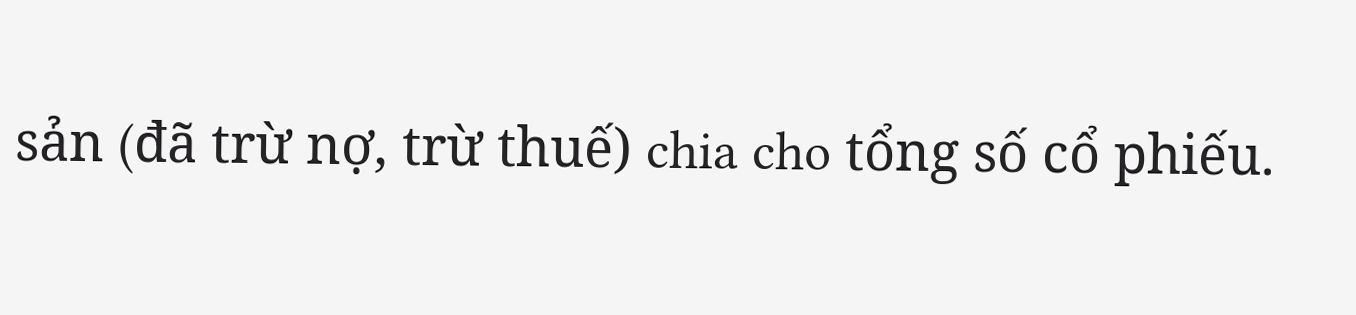sản (đã trừ nợ, trừ thuế) chia cho tổng số cổ phiếu.